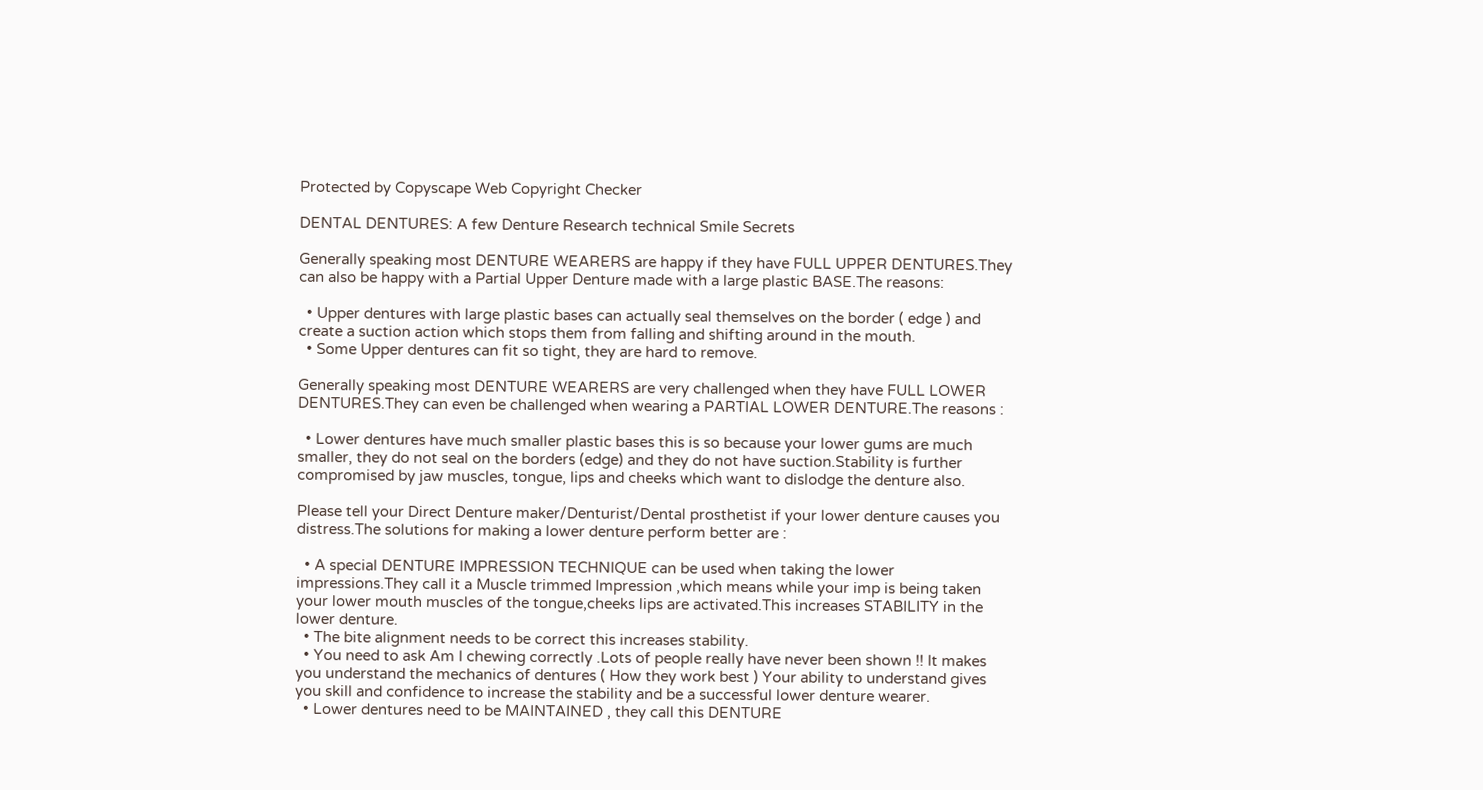Protected by Copyscape Web Copyright Checker

DENTAL DENTURES: A few Denture Research technical Smile Secrets

Generally speaking most DENTURE WEARERS are happy if they have FULL UPPER DENTURES.They can also be happy with a Partial Upper Denture made with a large plastic BASE.The reasons:

  • Upper dentures with large plastic bases can actually seal themselves on the border ( edge ) and create a suction action which stops them from falling and shifting around in the mouth.
  • Some Upper dentures can fit so tight, they are hard to remove.

Generally speaking most DENTURE WEARERS are very challenged when they have FULL LOWER DENTURES.They can even be challenged when wearing a PARTIAL LOWER DENTURE.The reasons :

  • Lower dentures have much smaller plastic bases this is so because your lower gums are much smaller, they do not seal on the borders (edge) and they do not have suction.Stability is further compromised by jaw muscles, tongue, lips and cheeks which want to dislodge the denture also.

Please tell your Direct Denture maker/Denturist/Dental prosthetist if your lower denture causes you distress.The solutions for making a lower denture perform better are :

  • A special DENTURE IMPRESSION TECHNIQUE can be used when taking the lower impressions.They call it a Muscle trimmed Impression ,which means while your imp is being taken your lower mouth muscles of the tongue,cheeks lips are activated.This increases STABILITY in the lower denture.
  • The bite alignment needs to be correct this increases stability.
  • You need to ask Am I chewing correctly .Lots of people really have never been shown !! It makes you understand the mechanics of dentures ( How they work best ) Your ability to understand gives you skill and confidence to increase the stability and be a successful lower denture wearer.
  • Lower dentures need to be MAINTAINED , they call this DENTURE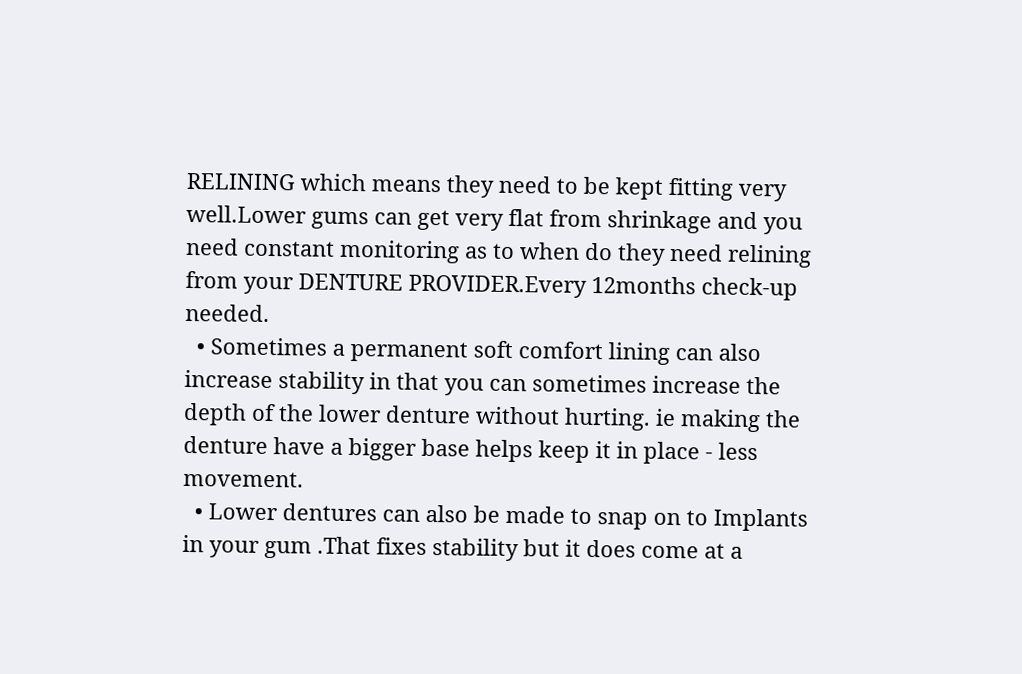RELINING which means they need to be kept fitting very well.Lower gums can get very flat from shrinkage and you need constant monitoring as to when do they need relining from your DENTURE PROVIDER.Every 12months check-up needed.
  • Sometimes a permanent soft comfort lining can also increase stability in that you can sometimes increase the depth of the lower denture without hurting. ie making the denture have a bigger base helps keep it in place - less movement.
  • Lower dentures can also be made to snap on to Implants in your gum .That fixes stability but it does come at a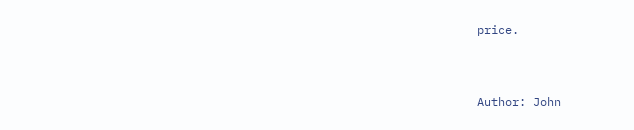price.


Author: John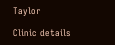Taylor

Clinic details